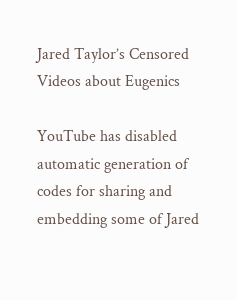Jared Taylor’s Censored Videos about Eugenics

YouTube has disabled automatic generation of codes for sharing and embedding some of Jared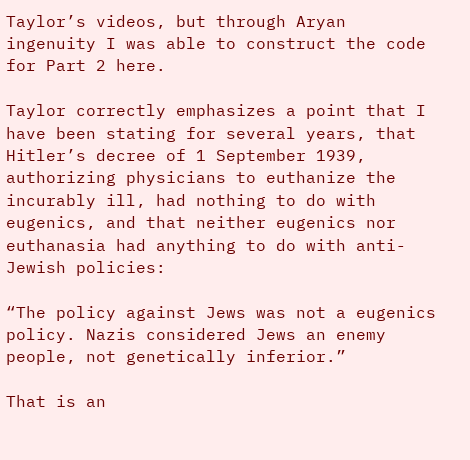Taylor’s videos, but through Aryan ingenuity I was able to construct the code for Part 2 here.

Taylor correctly emphasizes a point that I have been stating for several years, that Hitler’s decree of 1 September 1939, authorizing physicians to euthanize the incurably ill, had nothing to do with eugenics, and that neither eugenics nor euthanasia had anything to do with anti-Jewish policies:

“The policy against Jews was not a eugenics policy. Nazis considered Jews an enemy people, not genetically inferior.”

That is an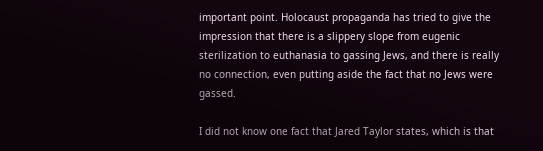important point. Holocaust propaganda has tried to give the impression that there is a slippery slope from eugenic sterilization to euthanasia to gassing Jews, and there is really no connection, even putting aside the fact that no Jews were gassed.

I did not know one fact that Jared Taylor states, which is that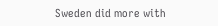Sweden did more with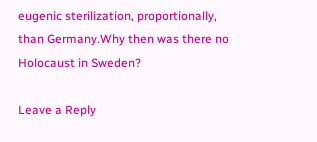eugenic sterilization, proportionally, than Germany.Why then was there no Holocaust in Sweden?

Leave a Reply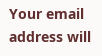Your email address will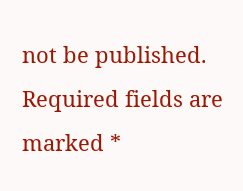not be published. Required fields are marked *